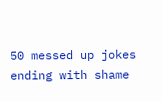50 messed up jokes ending with shame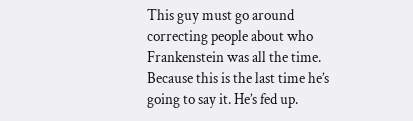This guy must go around correcting people about who Frankenstein was all the time. Because this is the last time he’s going to say it. He’s fed up.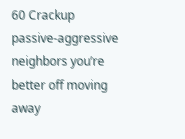60 Crackup passive-aggressive neighbors you’re better off moving away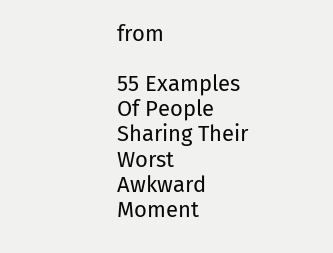from

55 Examples Of People Sharing Their Worst Awkward Moment